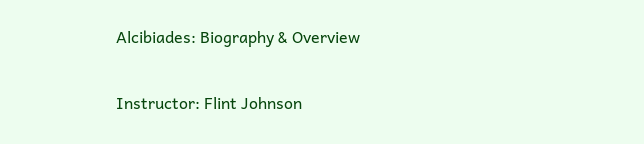Alcibiades: Biography & Overview

Instructor: Flint Johnson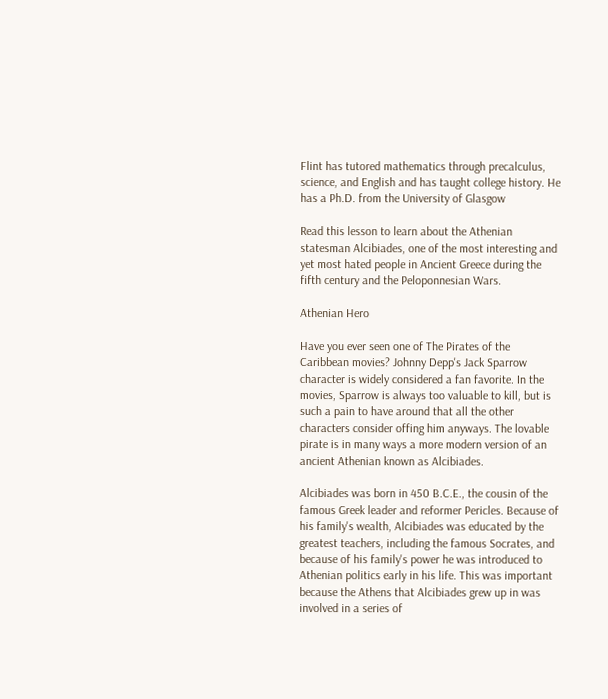Flint has tutored mathematics through precalculus, science, and English and has taught college history. He has a Ph.D. from the University of Glasgow

Read this lesson to learn about the Athenian statesman Alcibiades, one of the most interesting and yet most hated people in Ancient Greece during the fifth century and the Peloponnesian Wars.

Athenian Hero

Have you ever seen one of The Pirates of the Caribbean movies? Johnny Depp's Jack Sparrow character is widely considered a fan favorite. In the movies, Sparrow is always too valuable to kill, but is such a pain to have around that all the other characters consider offing him anyways. The lovable pirate is in many ways a more modern version of an ancient Athenian known as Alcibiades.

Alcibiades was born in 450 B.C.E., the cousin of the famous Greek leader and reformer Pericles. Because of his family's wealth, Alcibiades was educated by the greatest teachers, including the famous Socrates, and because of his family's power he was introduced to Athenian politics early in his life. This was important because the Athens that Alcibiades grew up in was involved in a series of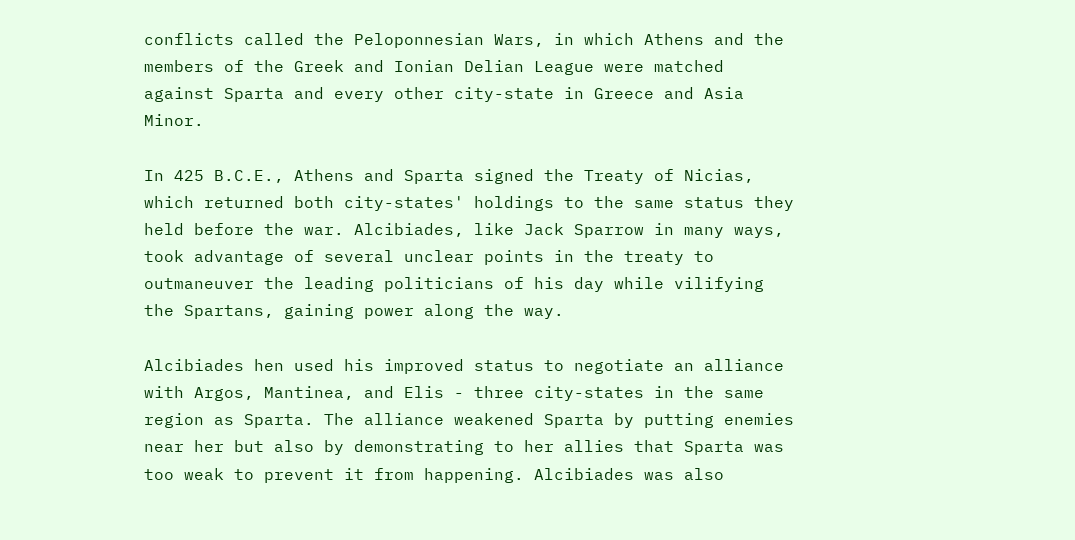conflicts called the Peloponnesian Wars, in which Athens and the members of the Greek and Ionian Delian League were matched against Sparta and every other city-state in Greece and Asia Minor.

In 425 B.C.E., Athens and Sparta signed the Treaty of Nicias, which returned both city-states' holdings to the same status they held before the war. Alcibiades, like Jack Sparrow in many ways, took advantage of several unclear points in the treaty to outmaneuver the leading politicians of his day while vilifying the Spartans, gaining power along the way.

Alcibiades hen used his improved status to negotiate an alliance with Argos, Mantinea, and Elis - three city-states in the same region as Sparta. The alliance weakened Sparta by putting enemies near her but also by demonstrating to her allies that Sparta was too weak to prevent it from happening. Alcibiades was also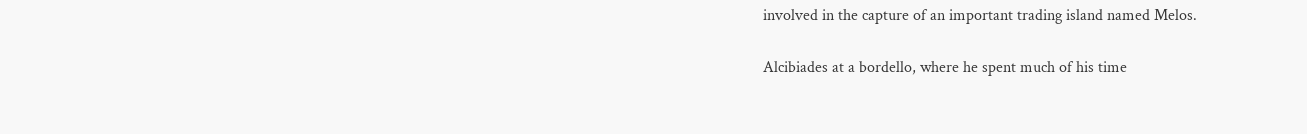involved in the capture of an important trading island named Melos.

Alcibiades at a bordello, where he spent much of his time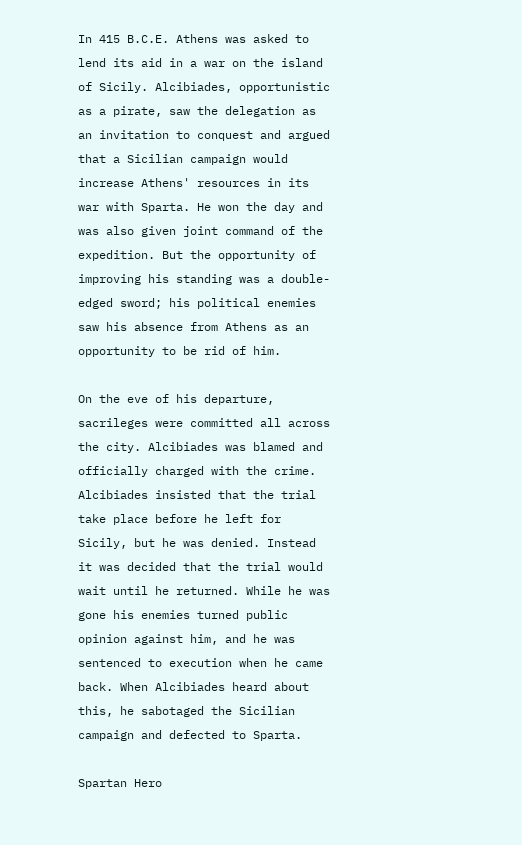In 415 B.C.E. Athens was asked to lend its aid in a war on the island of Sicily. Alcibiades, opportunistic as a pirate, saw the delegation as an invitation to conquest and argued that a Sicilian campaign would increase Athens' resources in its war with Sparta. He won the day and was also given joint command of the expedition. But the opportunity of improving his standing was a double-edged sword; his political enemies saw his absence from Athens as an opportunity to be rid of him.

On the eve of his departure, sacrileges were committed all across the city. Alcibiades was blamed and officially charged with the crime. Alcibiades insisted that the trial take place before he left for Sicily, but he was denied. Instead it was decided that the trial would wait until he returned. While he was gone his enemies turned public opinion against him, and he was sentenced to execution when he came back. When Alcibiades heard about this, he sabotaged the Sicilian campaign and defected to Sparta.

Spartan Hero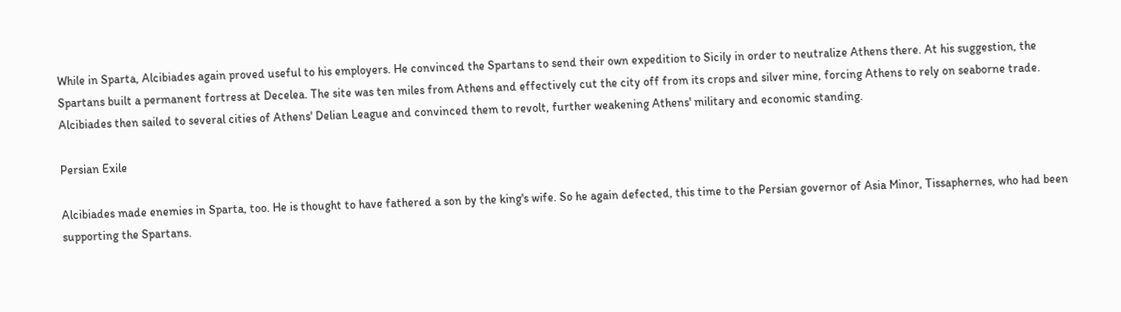While in Sparta, Alcibiades again proved useful to his employers. He convinced the Spartans to send their own expedition to Sicily in order to neutralize Athens there. At his suggestion, the Spartans built a permanent fortress at Decelea. The site was ten miles from Athens and effectively cut the city off from its crops and silver mine, forcing Athens to rely on seaborne trade. Alcibiades then sailed to several cities of Athens' Delian League and convinced them to revolt, further weakening Athens' military and economic standing.

Persian Exile

Alcibiades made enemies in Sparta, too. He is thought to have fathered a son by the king's wife. So he again defected, this time to the Persian governor of Asia Minor, Tissaphernes, who had been supporting the Spartans.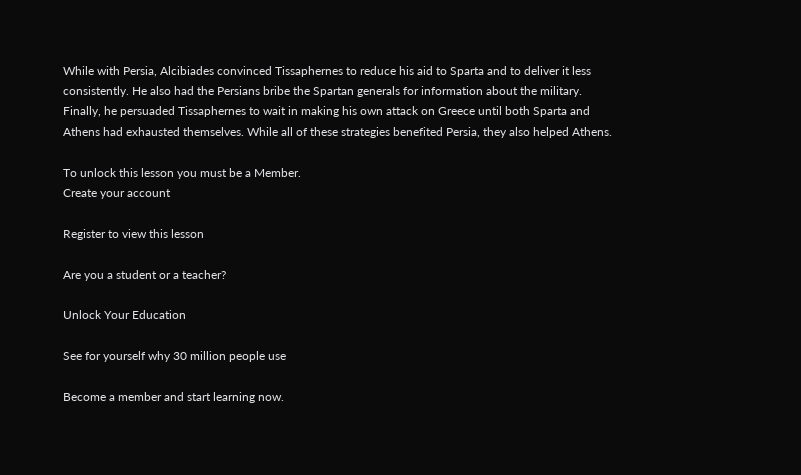While with Persia, Alcibiades convinced Tissaphernes to reduce his aid to Sparta and to deliver it less consistently. He also had the Persians bribe the Spartan generals for information about the military. Finally, he persuaded Tissaphernes to wait in making his own attack on Greece until both Sparta and Athens had exhausted themselves. While all of these strategies benefited Persia, they also helped Athens.

To unlock this lesson you must be a Member.
Create your account

Register to view this lesson

Are you a student or a teacher?

Unlock Your Education

See for yourself why 30 million people use

Become a member and start learning now.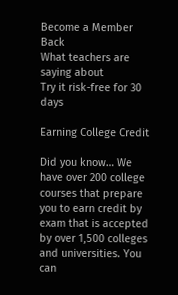Become a Member  Back
What teachers are saying about
Try it risk-free for 30 days

Earning College Credit

Did you know… We have over 200 college courses that prepare you to earn credit by exam that is accepted by over 1,500 colleges and universities. You can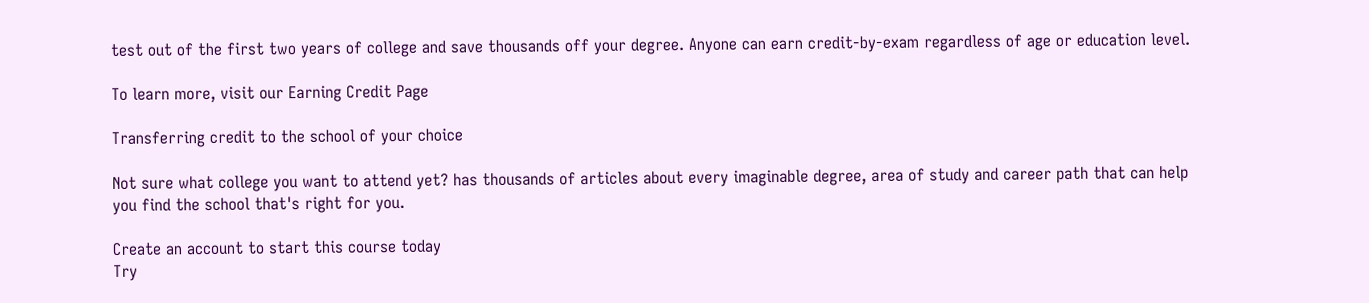test out of the first two years of college and save thousands off your degree. Anyone can earn credit-by-exam regardless of age or education level.

To learn more, visit our Earning Credit Page

Transferring credit to the school of your choice

Not sure what college you want to attend yet? has thousands of articles about every imaginable degree, area of study and career path that can help you find the school that's right for you.

Create an account to start this course today
Try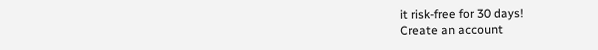it risk-free for 30 days!
Create an account